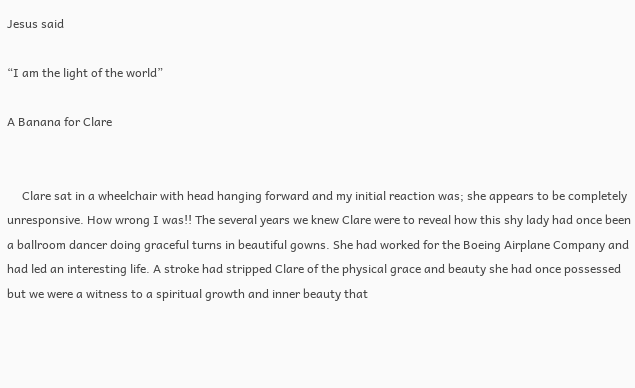Jesus said

“I am the light of the world”

A Banana for Clare


     Clare sat in a wheelchair with head hanging forward and my initial reaction was; she appears to be completely unresponsive. How wrong I was!! The several years we knew Clare were to reveal how this shy lady had once been a ballroom dancer doing graceful turns in beautiful gowns. She had worked for the Boeing Airplane Company and had led an interesting life. A stroke had stripped Clare of the physical grace and beauty she had once possessed but we were a witness to a spiritual growth and inner beauty that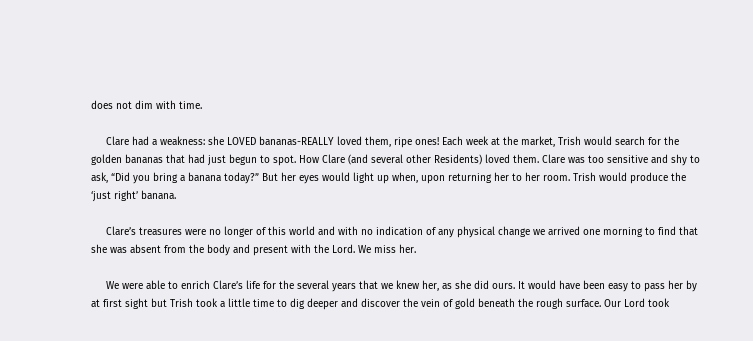does not dim with time.

     Clare had a weakness: she LOVED bananas-REALLY loved them, ripe ones! Each week at the market, Trish would search for the golden bananas that had just begun to spot. How Clare (and several other Residents) loved them. Clare was too sensitive and shy to ask, “Did you bring a banana today?” But her eyes would light up when, upon returning her to her room. Trish would produce the ‘just right’ banana.

     Clare’s treasures were no longer of this world and with no indication of any physical change we arrived one morning to find that she was absent from the body and present with the Lord. We miss her.

     We were able to enrich Clare’s life for the several years that we knew her, as she did ours. It would have been easy to pass her by at first sight but Trish took a little time to dig deeper and discover the vein of gold beneath the rough surface. Our Lord took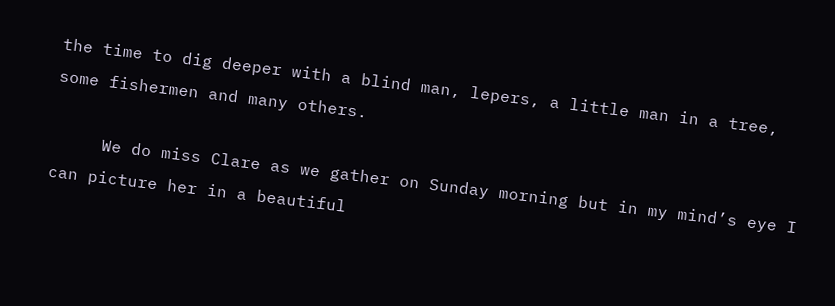the time to dig deeper with a blind man, lepers, a little man in a tree, some fishermen and many others.

     We do miss Clare as we gather on Sunday morning but in my mind’s eye I can picture her in a beautiful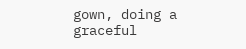gown, doing a graceful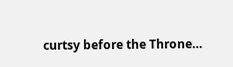curtsy before the Throne…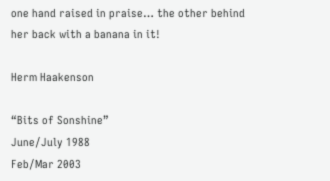one hand raised in praise… the other behind her back with a banana in it!

Herm Haakenson

“Bits of Sonshine”
June/July 1988
Feb/Mar 2003